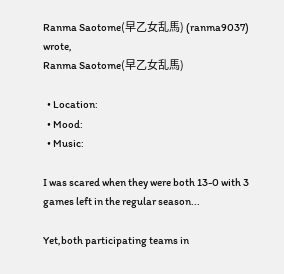Ranma Saotome(早乙女乱馬) (ranma9037) wrote,
Ranma Saotome(早乙女乱馬)

  • Location:
  • Mood:
  • Music:

I was scared when they were both 13-0 with 3 games left in the regular season...

Yet,both participating teams in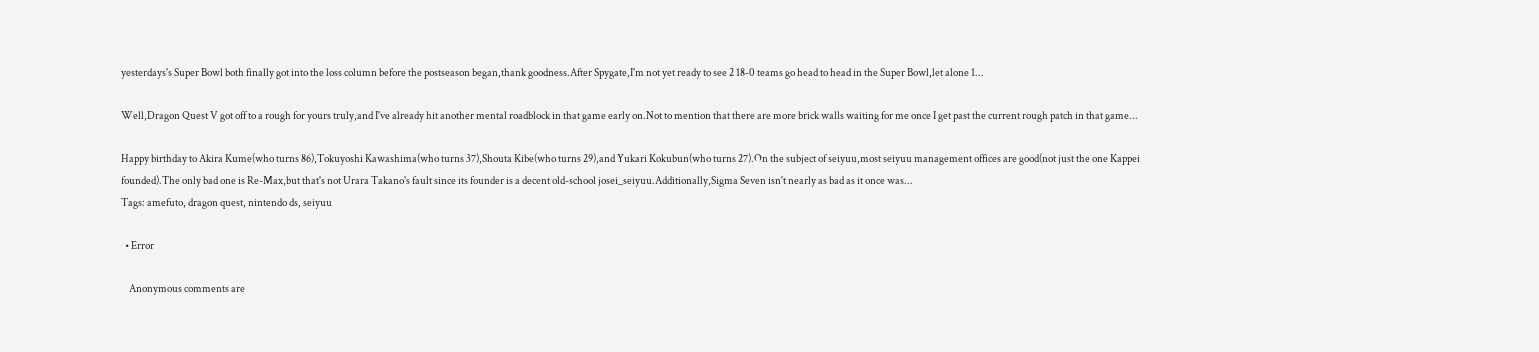yesterdays's Super Bowl both finally got into the loss column before the postseason began,thank goodness.After Spygate,I'm not yet ready to see 2 18-0 teams go head to head in the Super Bowl,let alone 1...

Well,Dragon Quest V got off to a rough for yours truly,and I've already hit another mental roadblock in that game early on.Not to mention that there are more brick walls waiting for me once I get past the current rough patch in that game...

Happy birthday to Akira Kume(who turns 86),Tokuyoshi Kawashima(who turns 37),Shouta Kibe(who turns 29),and Yukari Kokubun(who turns 27).On the subject of seiyuu,most seiyuu management offices are good(not just the one Kappei founded).The only bad one is Re-Max,but that's not Urara Takano's fault since its founder is a decent old-school josei_seiyuu.Additionally,Sigma Seven isn't nearly as bad as it once was...
Tags: amefuto, dragon quest, nintendo ds, seiyuu

  • Error

    Anonymous comments are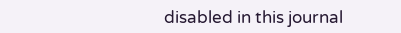disabled in this journal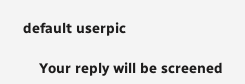default userpic

    Your reply will be screened